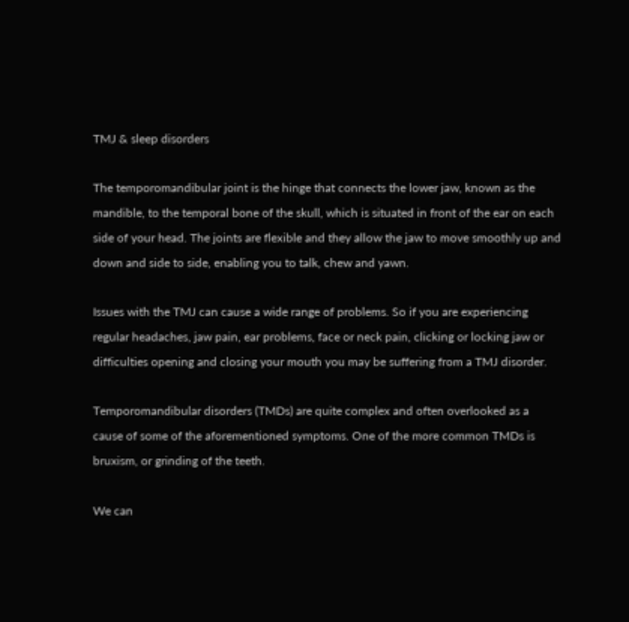TMJ & sleep disorders

The temporomandibular joint is the hinge that connects the lower jaw, known as the mandible, to the temporal bone of the skull, which is situated in front of the ear on each side of your head. The joints are flexible and they allow the jaw to move smoothly up and down and side to side, enabling you to talk, chew and yawn.

Issues with the TMJ can cause a wide range of problems. So if you are experiencing regular headaches, jaw pain, ear problems, face or neck pain, clicking or locking jaw or difficulties opening and closing your mouth you may be suffering from a TMJ disorder.

Temporomandibular disorders (TMDs) are quite complex and often overlooked as a cause of some of the aforementioned symptoms. One of the more common TMDs is bruxism, or grinding of the teeth.

We can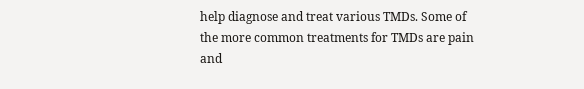help diagnose and treat various TMDs. Some of the more common treatments for TMDs are pain and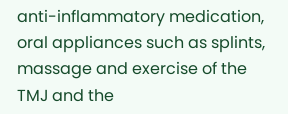anti-inflammatory medication, oral appliances such as splints, massage and exercise of the TMJ and the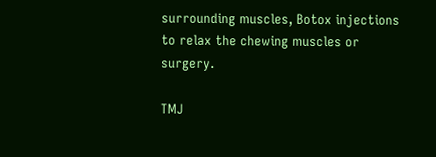surrounding muscles, Botox injections to relax the chewing muscles or surgery.

TMJ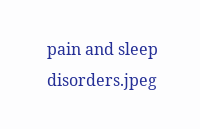pain and sleep disorders.jpeg